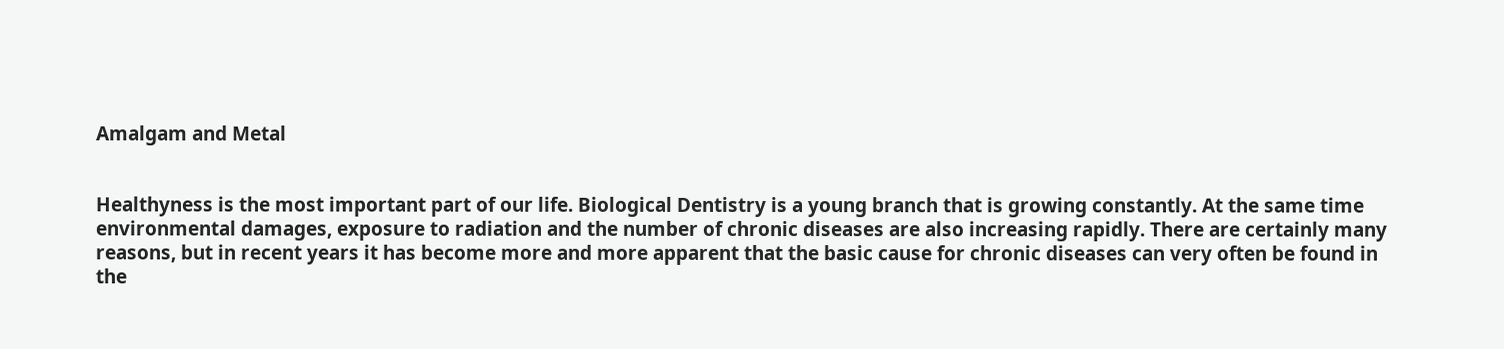Amalgam and Metal


Healthyness is the most important part of our life. Biological Dentistry is a young branch that is growing constantly. At the same time environmental damages, exposure to radiation and the number of chronic diseases are also increasing rapidly. There are certainly many reasons, but in recent years it has become more and more apparent that the basic cause for chronic diseases can very often be found in the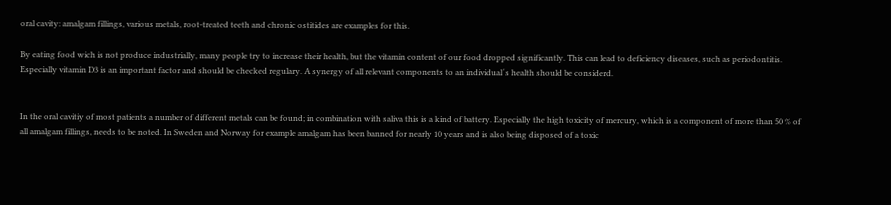oral cavity: amalgam fillings, various metals, root-treated teeth and chronic ostitides are examples for this.

By eating food wich is not produce industrially, many people try to increase their health, but the vitamin content of our food dropped significantly. This can lead to deficiency diseases, such as periodontitis. Especially vitamin D3 is an important factor and should be checked regulary. A synergy of all relevant components to an individual´s health should be considerd.


In the oral cavitiy of most patients a number of different metals can be found; in combination with saliva this is a kind of battery. Especially the high toxicity of mercury, which is a component of more than 50 % of all amalgam fillings, needs to be noted. In Sweden and Norway for example amalgam has been banned for nearly 10 years and is also being disposed of a toxic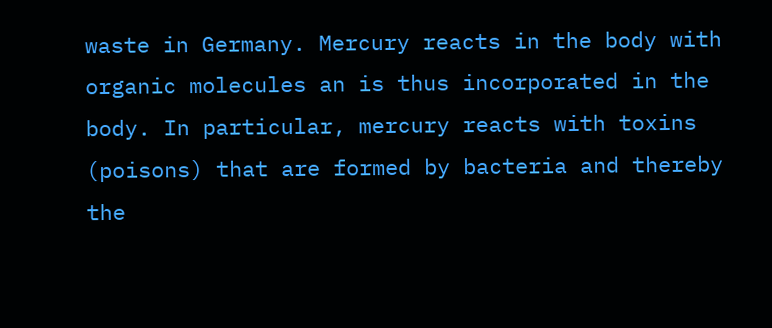waste in Germany. Mercury reacts in the body with organic molecules an is thus incorporated in the body. In particular, mercury reacts with toxins (poisons) that are formed by bacteria and thereby the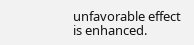unfavorable effect is enhanced.